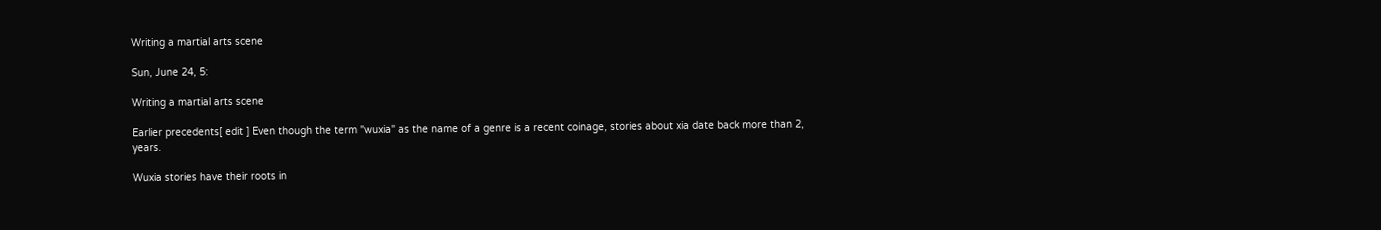Writing a martial arts scene

Sun, June 24, 5:

Writing a martial arts scene

Earlier precedents[ edit ] Even though the term "wuxia" as the name of a genre is a recent coinage, stories about xia date back more than 2, years.

Wuxia stories have their roots in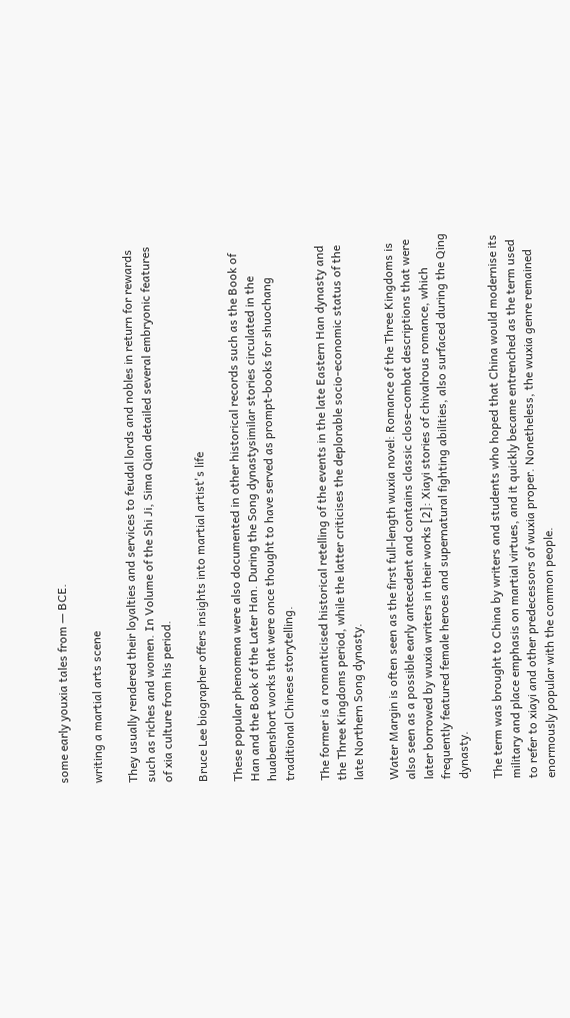some early youxia tales from — BCE.

writing a martial arts scene

They usually rendered their loyalties and services to feudal lords and nobles in return for rewards such as riches and women. In Volume of the Shi Ji, Sima Qian detailed several embryonic features of xia culture from his period.

Bruce Lee biographer offers insights into martial artist's life

These popular phenomena were also documented in other historical records such as the Book of Han and the Book of the Later Han. During the Song dynastysimilar stories circulated in the huabenshort works that were once thought to have served as prompt-books for shuochang traditional Chinese storytelling.

The former is a romanticised historical retelling of the events in the late Eastern Han dynasty and the Three Kingdoms period, while the latter criticises the deplorable socio-economic status of the late Northern Song dynasty.

Water Margin is often seen as the first full-length wuxia novel: Romance of the Three Kingdoms is also seen as a possible early antecedent and contains classic close-combat descriptions that were later borrowed by wuxia writers in their works [2]: Xiayi stories of chivalrous romance, which frequently featured female heroes and supernatural fighting abilities, also surfaced during the Qing dynasty.

The term was brought to China by writers and students who hoped that China would modernise its military and place emphasis on martial virtues, and it quickly became entrenched as the term used to refer to xiayi and other predecessors of wuxia proper. Nonetheless, the wuxia genre remained enormously popular with the common people.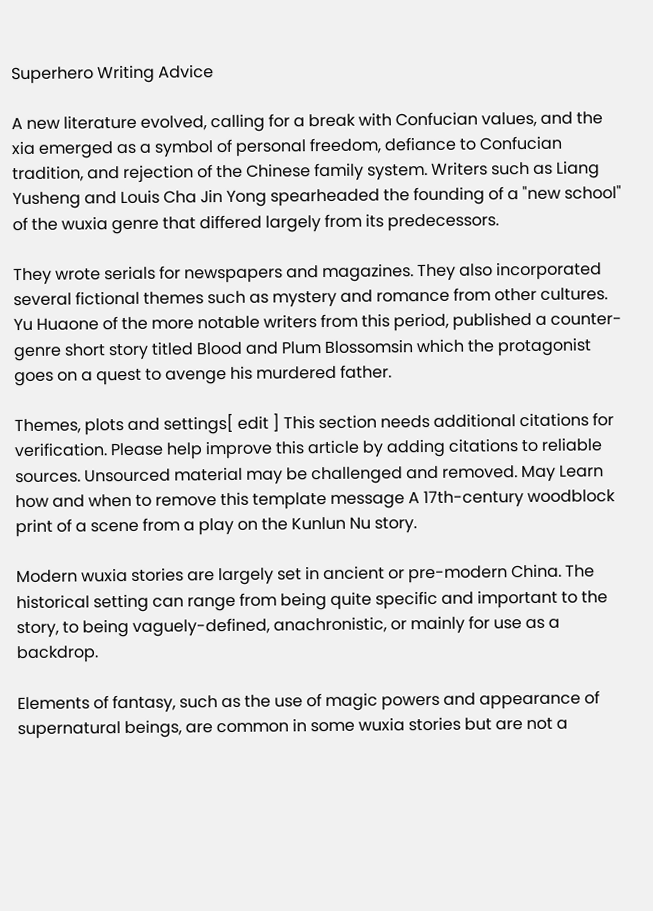Superhero Writing Advice

A new literature evolved, calling for a break with Confucian values, and the xia emerged as a symbol of personal freedom, defiance to Confucian tradition, and rejection of the Chinese family system. Writers such as Liang Yusheng and Louis Cha Jin Yong spearheaded the founding of a "new school" of the wuxia genre that differed largely from its predecessors.

They wrote serials for newspapers and magazines. They also incorporated several fictional themes such as mystery and romance from other cultures. Yu Huaone of the more notable writers from this period, published a counter-genre short story titled Blood and Plum Blossomsin which the protagonist goes on a quest to avenge his murdered father.

Themes, plots and settings[ edit ] This section needs additional citations for verification. Please help improve this article by adding citations to reliable sources. Unsourced material may be challenged and removed. May Learn how and when to remove this template message A 17th-century woodblock print of a scene from a play on the Kunlun Nu story.

Modern wuxia stories are largely set in ancient or pre-modern China. The historical setting can range from being quite specific and important to the story, to being vaguely-defined, anachronistic, or mainly for use as a backdrop.

Elements of fantasy, such as the use of magic powers and appearance of supernatural beings, are common in some wuxia stories but are not a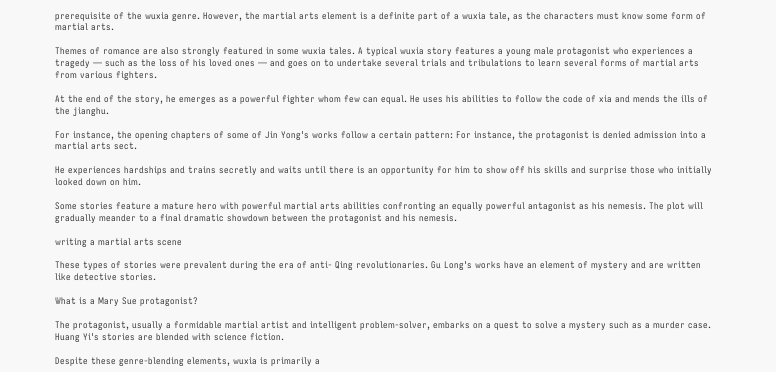prerequisite of the wuxia genre. However, the martial arts element is a definite part of a wuxia tale, as the characters must know some form of martial arts.

Themes of romance are also strongly featured in some wuxia tales. A typical wuxia story features a young male protagonist who experiences a tragedy — such as the loss of his loved ones — and goes on to undertake several trials and tribulations to learn several forms of martial arts from various fighters.

At the end of the story, he emerges as a powerful fighter whom few can equal. He uses his abilities to follow the code of xia and mends the ills of the jianghu.

For instance, the opening chapters of some of Jin Yong's works follow a certain pattern: For instance, the protagonist is denied admission into a martial arts sect.

He experiences hardships and trains secretly and waits until there is an opportunity for him to show off his skills and surprise those who initially looked down on him.

Some stories feature a mature hero with powerful martial arts abilities confronting an equally powerful antagonist as his nemesis. The plot will gradually meander to a final dramatic showdown between the protagonist and his nemesis.

writing a martial arts scene

These types of stories were prevalent during the era of anti- Qing revolutionaries. Gu Long's works have an element of mystery and are written like detective stories.

What is a Mary Sue protagonist?

The protagonist, usually a formidable martial artist and intelligent problem-solver, embarks on a quest to solve a mystery such as a murder case. Huang Yi's stories are blended with science fiction.

Despite these genre-blending elements, wuxia is primarily a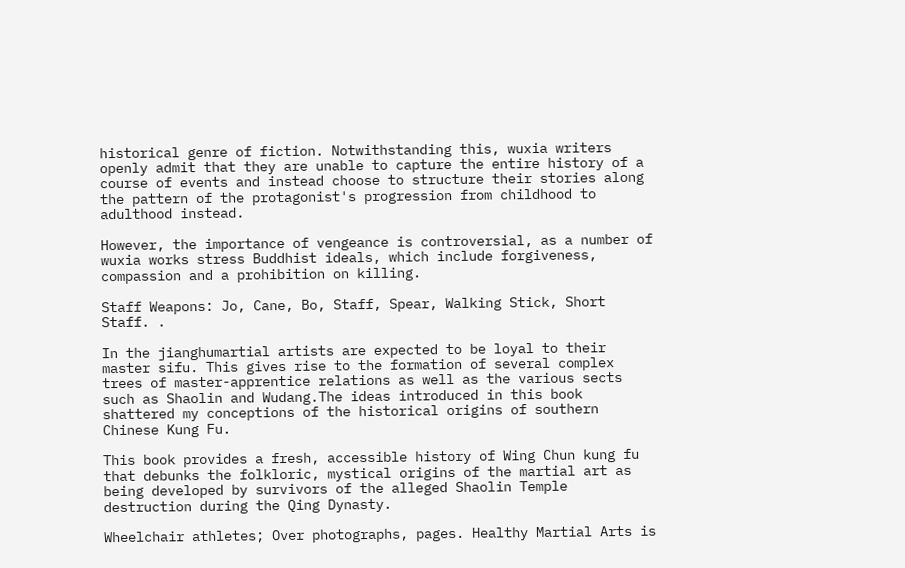historical genre of fiction. Notwithstanding this, wuxia writers openly admit that they are unable to capture the entire history of a course of events and instead choose to structure their stories along the pattern of the protagonist's progression from childhood to adulthood instead.

However, the importance of vengeance is controversial, as a number of wuxia works stress Buddhist ideals, which include forgiveness, compassion and a prohibition on killing.

Staff Weapons: Jo, Cane, Bo, Staff, Spear, Walking Stick, Short Staff. .

In the jianghumartial artists are expected to be loyal to their master sifu. This gives rise to the formation of several complex trees of master-apprentice relations as well as the various sects such as Shaolin and Wudang.The ideas introduced in this book shattered my conceptions of the historical origins of southern Chinese Kung Fu.

This book provides a fresh, accessible history of Wing Chun kung fu that debunks the folkloric, mystical origins of the martial art as being developed by survivors of the alleged Shaolin Temple destruction during the Qing Dynasty.

Wheelchair athletes; Over photographs, pages. Healthy Martial Arts is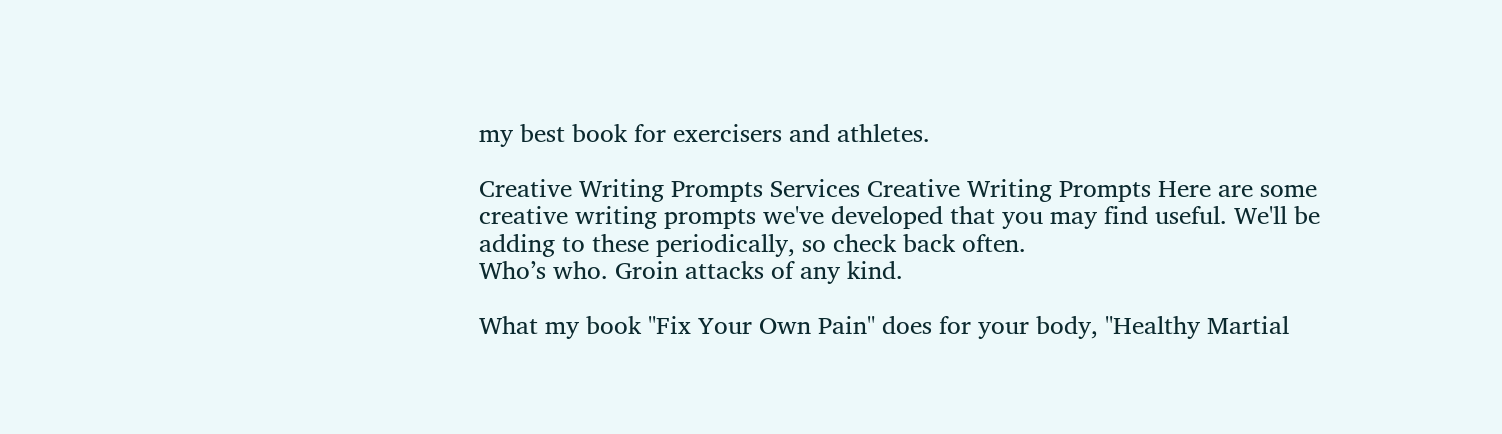my best book for exercisers and athletes.

Creative Writing Prompts Services Creative Writing Prompts Here are some creative writing prompts we've developed that you may find useful. We'll be adding to these periodically, so check back often.
Who’s who. Groin attacks of any kind.

What my book "Fix Your Own Pain" does for your body, "Healthy Martial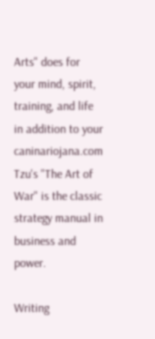Arts" does for your mind, spirit, training, and life in addition to your caninariojana.com Tzu's "The Art of War" is the classic strategy manual in business and power.

Writing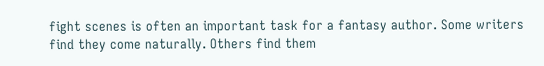fight scenes is often an important task for a fantasy author. Some writers find they come naturally. Others find them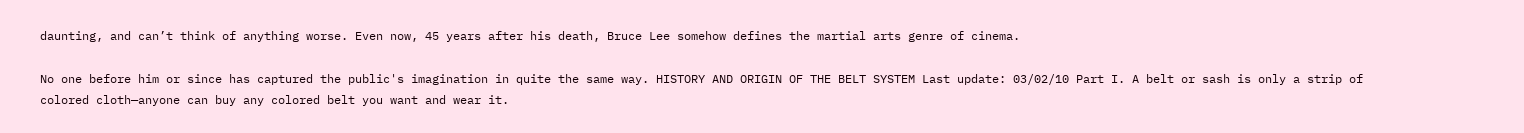daunting, and can’t think of anything worse. Even now, 45 years after his death, Bruce Lee somehow defines the martial arts genre of cinema.

No one before him or since has captured the public's imagination in quite the same way. HISTORY AND ORIGIN OF THE BELT SYSTEM Last update: 03/02/10 Part I. A belt or sash is only a strip of colored cloth—anyone can buy any colored belt you want and wear it.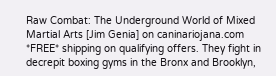Raw Combat: The Underground World of Mixed Martial Arts [Jim Genia] on caninariojana.com *FREE* shipping on qualifying offers. They fight in decrepit boxing gyms in the Bronx and Brooklyn,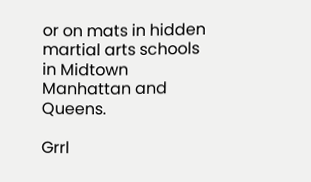or on mats in hidden martial arts schools in Midtown Manhattan and Queens.

Grrl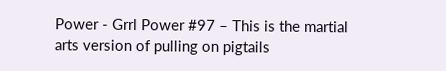Power - Grrl Power #97 – This is the martial arts version of pulling on pigtails